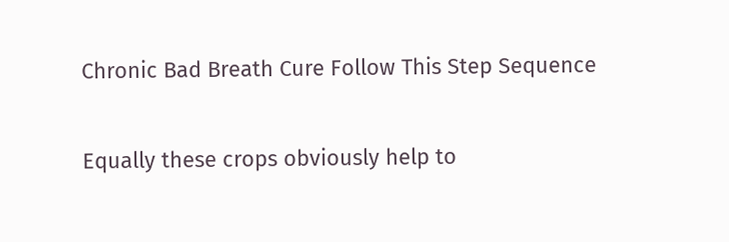Chronic Bad Breath Cure Follow This Step Sequence

Equally these crops obviously help to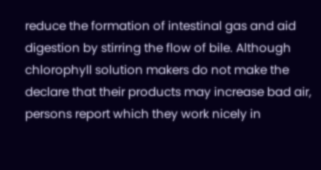reduce the formation of intestinal gas and aid digestion by stirring the flow of bile. Although chlorophyll solution makers do not make the declare that their products may increase bad air, persons report which they work nicely in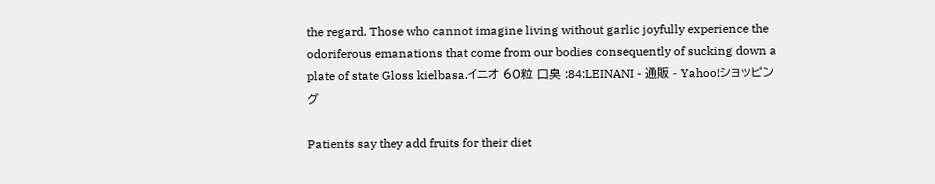the regard. Those who cannot imagine living without garlic joyfully experience the odoriferous emanations that come from our bodies consequently of sucking down a plate of state Gloss kielbasa.イニオ 60粒 口臭 :84:LEINANI - 通販 - Yahoo!ショッピング

Patients say they add fruits for their diet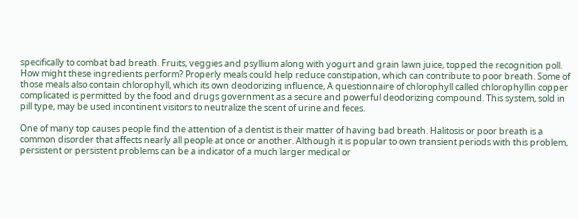specifically to combat bad breath. Fruits, veggies and psyllium along with yogurt and grain lawn juice, topped the recognition poll. How might these ingredients perform? Properly meals could help reduce constipation, which can contribute to poor breath. Some of those meals also contain chlorophyll, which its own deodorizing influence, A questionnaire of chlorophyll called chlorophyllin copper complicated is permitted by the food and drugs government as a secure and powerful deodorizing compound. This system, sold in pill type, may be used incontinent visitors to neutralize the scent of urine and feces.

One of many top causes people find the attention of a dentist is their matter of having bad breath. Halitosis or poor breath is a common disorder that affects nearly all people at once or another. Although it is popular to own transient periods with this problem, persistent or persistent problems can be a indicator of a much larger medical or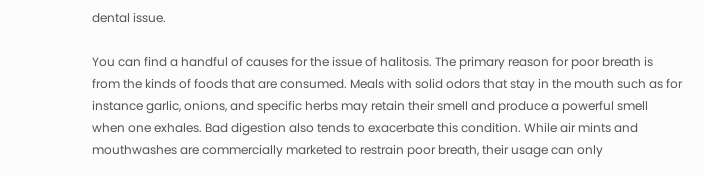dental issue.

You can find a handful of causes for the issue of halitosis. The primary reason for poor breath is from the kinds of foods that are consumed. Meals with solid odors that stay in the mouth such as for instance garlic, onions, and specific herbs may retain their smell and produce a powerful smell when one exhales. Bad digestion also tends to exacerbate this condition. While air mints and mouthwashes are commercially marketed to restrain poor breath, their usage can only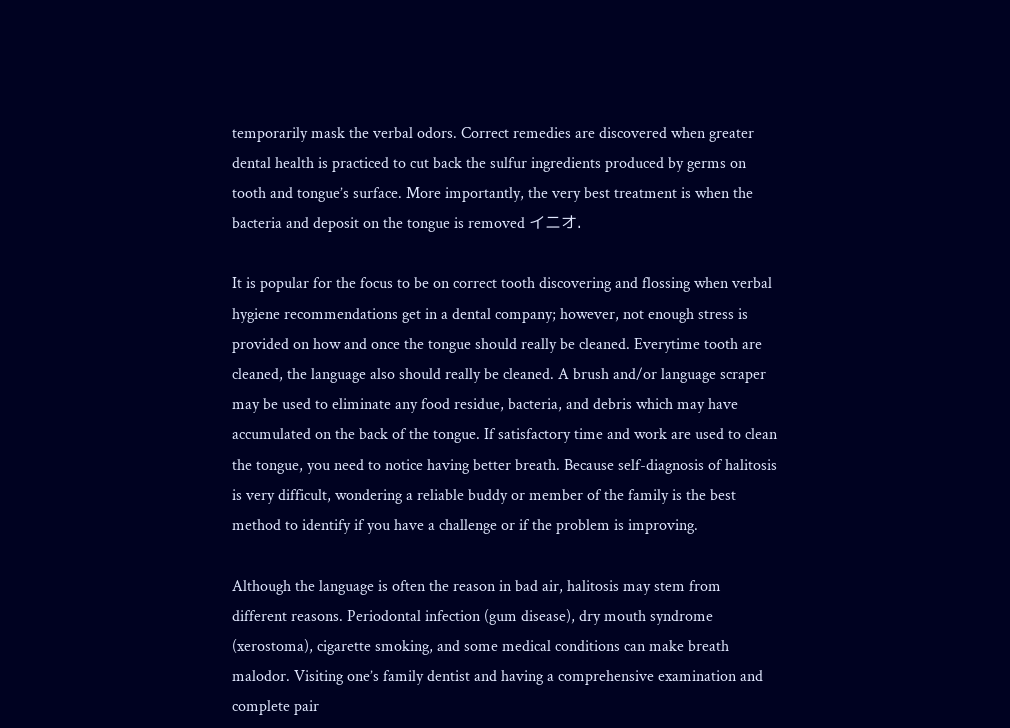temporarily mask the verbal odors. Correct remedies are discovered when greater dental health is practiced to cut back the sulfur ingredients produced by germs on tooth and tongue’s surface. More importantly, the very best treatment is when the bacteria and deposit on the tongue is removed イニオ.

It is popular for the focus to be on correct tooth discovering and flossing when verbal hygiene recommendations get in a dental company; however, not enough stress is provided on how and once the tongue should really be cleaned. Everytime tooth are cleaned, the language also should really be cleaned. A brush and/or language scraper may be used to eliminate any food residue, bacteria, and debris which may have accumulated on the back of the tongue. If satisfactory time and work are used to clean the tongue, you need to notice having better breath. Because self-diagnosis of halitosis is very difficult, wondering a reliable buddy or member of the family is the best method to identify if you have a challenge or if the problem is improving.

Although the language is often the reason in bad air, halitosis may stem from different reasons. Periodontal infection (gum disease), dry mouth syndrome (xerostoma), cigarette smoking, and some medical conditions can make breath malodor. Visiting one’s family dentist and having a comprehensive examination and complete pair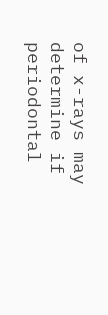of x-rays may determine if periodontal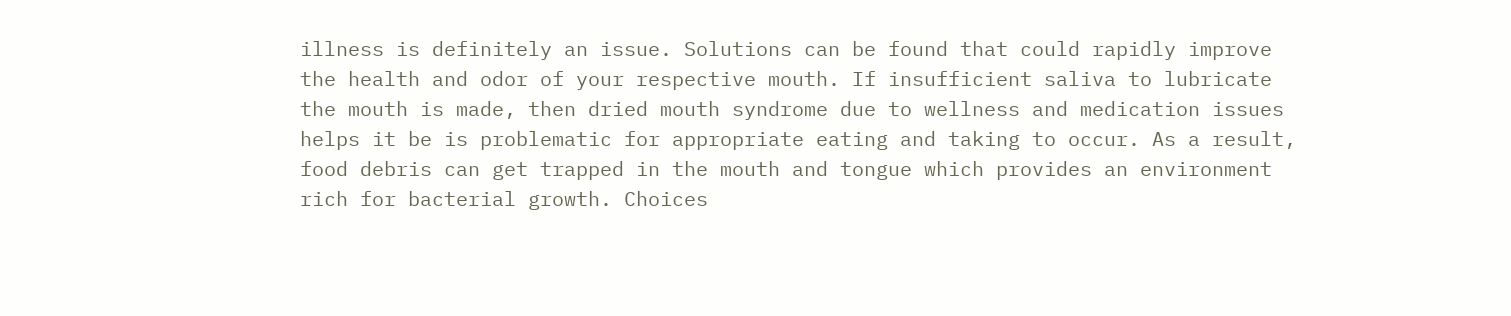illness is definitely an issue. Solutions can be found that could rapidly improve the health and odor of your respective mouth. If insufficient saliva to lubricate the mouth is made, then dried mouth syndrome due to wellness and medication issues helps it be is problematic for appropriate eating and taking to occur. As a result, food debris can get trapped in the mouth and tongue which provides an environment rich for bacterial growth. Choices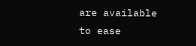are available to ease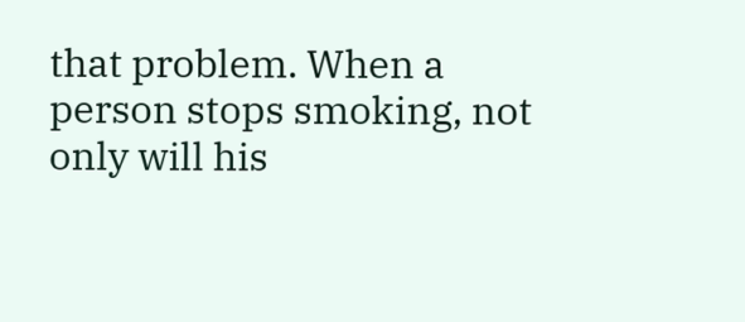that problem. When a person stops smoking, not only will his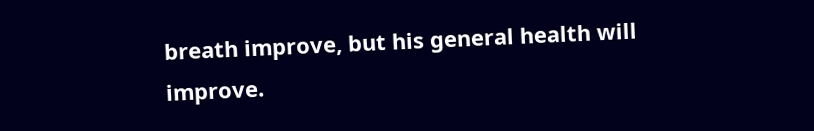breath improve, but his general health will improve.